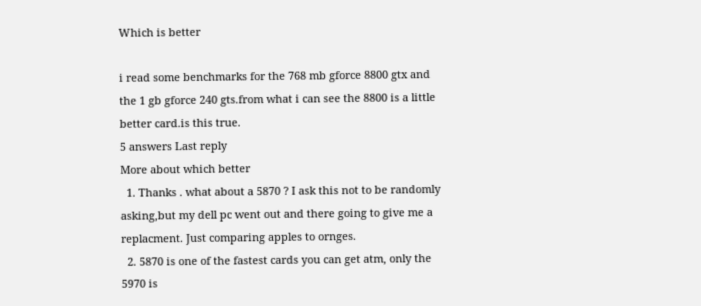Which is better

i read some benchmarks for the 768 mb gforce 8800 gtx and the 1 gb gforce 240 gts.from what i can see the 8800 is a little better card.is this true.
5 answers Last reply
More about which better
  1. Thanks . what about a 5870 ? I ask this not to be randomly asking,but my dell pc went out and there going to give me a replacment. Just comparing apples to ornges.
  2. 5870 is one of the fastest cards you can get atm, only the 5970 is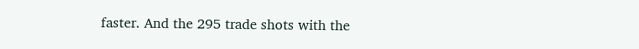faster. And the 295 trade shots with the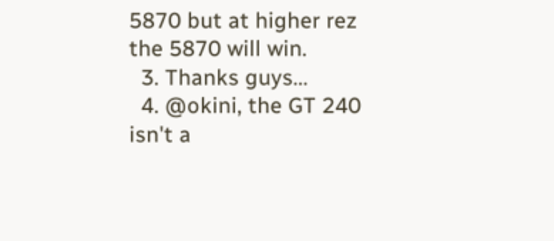5870 but at higher rez the 5870 will win.
  3. Thanks guys...
  4. @okini, the GT 240 isn't a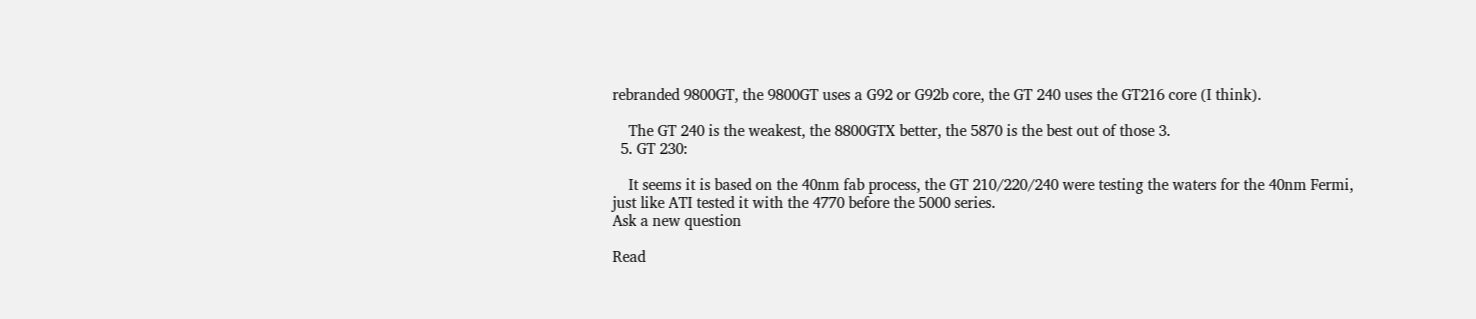rebranded 9800GT, the 9800GT uses a G92 or G92b core, the GT 240 uses the GT216 core (I think).

    The GT 240 is the weakest, the 8800GTX better, the 5870 is the best out of those 3.
  5. GT 230:

    It seems it is based on the 40nm fab process, the GT 210/220/240 were testing the waters for the 40nm Fermi, just like ATI tested it with the 4770 before the 5000 series.
Ask a new question

Read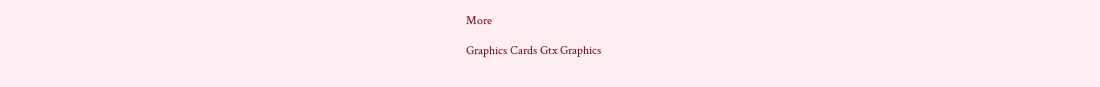More

Graphics Cards Gtx Graphics